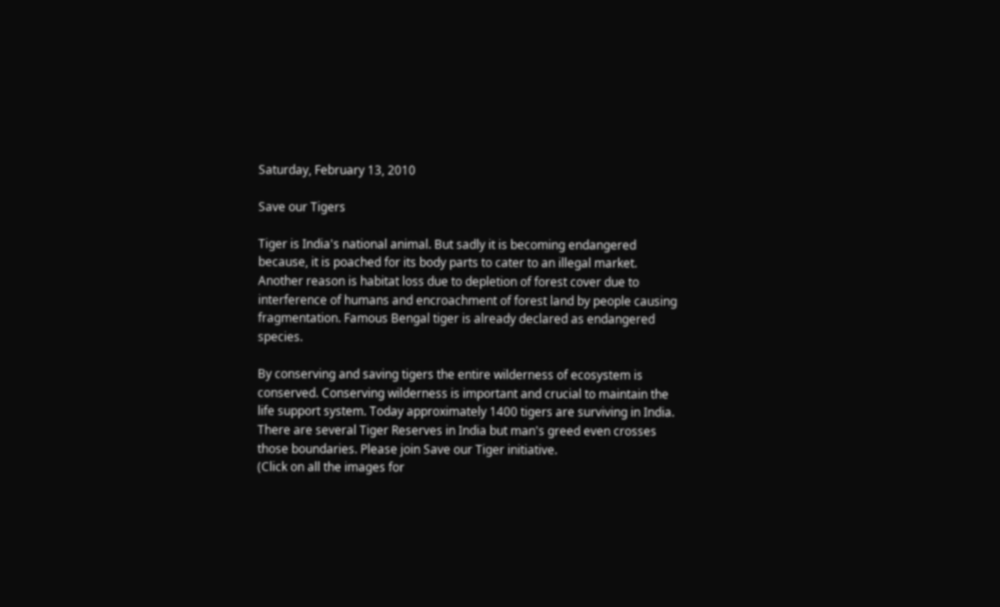Saturday, February 13, 2010

Save our Tigers

Tiger is India's national animal. But sadly it is becoming endangered because, it is poached for its body parts to cater to an illegal market. Another reason is habitat loss due to depletion of forest cover due to interference of humans and encroachment of forest land by people causing fragmentation. Famous Bengal tiger is already declared as endangered species.

By conserving and saving tigers the entire wilderness of ecosystem is conserved. Conserving wilderness is important and crucial to maintain the life support system. Today approximately 1400 tigers are surviving in India. There are several Tiger Reserves in India but man's greed even crosses those boundaries. Please join Save our Tiger initiative.
(Click on all the images for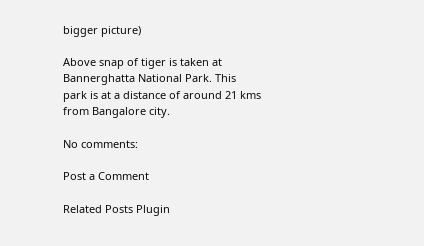bigger picture)

Above snap of tiger is taken at Bannerghatta National Park. This park is at a distance of around 21 kms from Bangalore city.

No comments:

Post a Comment

Related Posts Plugin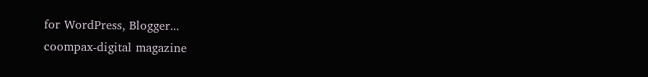for WordPress, Blogger...
coompax-digital magazine